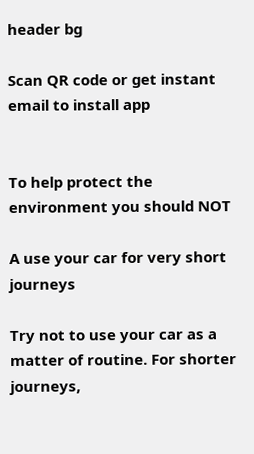header bg

Scan QR code or get instant email to install app


To help protect the environment you should NOT

A use your car for very short journeys

Try not to use your car as a matter of routine. For shorter journeys,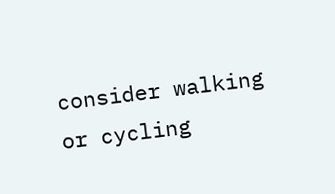consider walking or cycling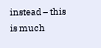instead – this is much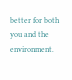better for both you and the environment.